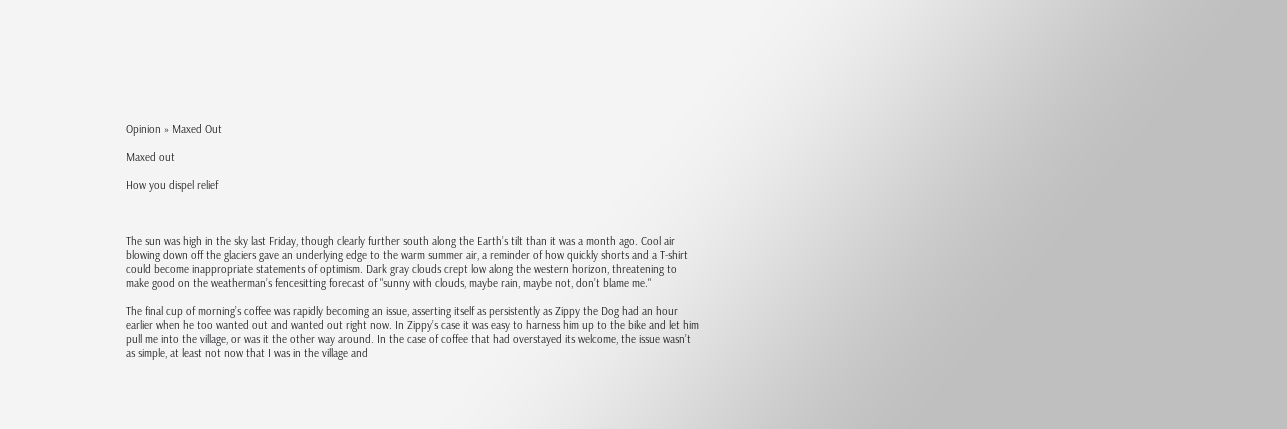Opinion » Maxed Out

Maxed out

How you dispel relief



The sun was high in the sky last Friday, though clearly further south along the Earth’s tilt than it was a month ago. Cool air blowing down off the glaciers gave an underlying edge to the warm summer air, a reminder of how quickly shorts and a T-shirt could become inappropriate statements of optimism. Dark gray clouds crept low along the western horizon, threatening to make good on the weatherman’s fencesitting forecast of "sunny with clouds, maybe rain, maybe not, don’t blame me."

The final cup of morning’s coffee was rapidly becoming an issue, asserting itself as persistently as Zippy the Dog had an hour earlier when he too wanted out and wanted out right now. In Zippy’s case it was easy to harness him up to the bike and let him pull me into the village, or was it the other way around. In the case of coffee that had overstayed its welcome, the issue wasn’t as simple, at least not now that I was in the village and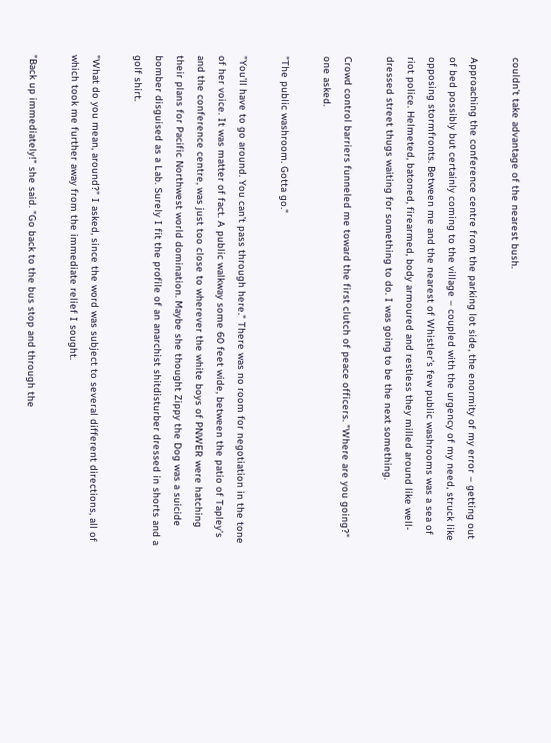couldn’t take advantage of the nearest bush.

Approaching the conference centre from the parking lot side, the enormity of my error – getting out of bed possibly but certainly coming to the village – coupled with the urgency of my need, struck like opposing stormfronts. Between me and the nearest of Whistler’s few public washrooms was a sea of riot police. Helmeted, batoned, firearmed, body armoured and restless they milled around like well-dressed street thugs waiting for something to do. I was going to be the next something.

Crowd control barriers funneled me toward the first clutch of peace officers. "Where are you going?" one asked.

"The public washroom. Gotta go."

"You’ll have to go around. You can’t pass through here." There was no room for negotiation in the tone of her voice. It was matter of fact. A public walkway some 60 feet wide, between the patio of Tapley’s and the conference centre, was just too close to wherever the white boys of PNWER were hatching their plans for Pacific Northwest world domination. Maybe she thought Zippy the Dog was a suicide bomber disguised as a Lab. Surely I fit the profile of an anarchist shitdisturber dressed in shorts and a golf shirt.

"What do you mean, around?" I asked, since the word was subject to several different directions, all of which took me further away from the immediate relief I sought.

"Back up immediately!" she said. "Go back to the bus stop and through the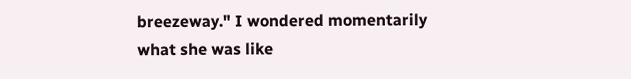breezeway." I wondered momentarily what she was like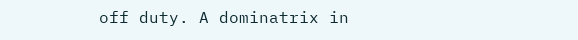off duty. A dominatrix in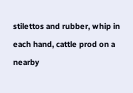stilettos and rubber, whip in each hand, cattle prod on a nearby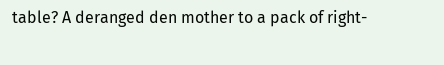table? A deranged den mother to a pack of right-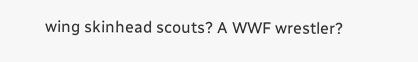wing skinhead scouts? A WWF wrestler?